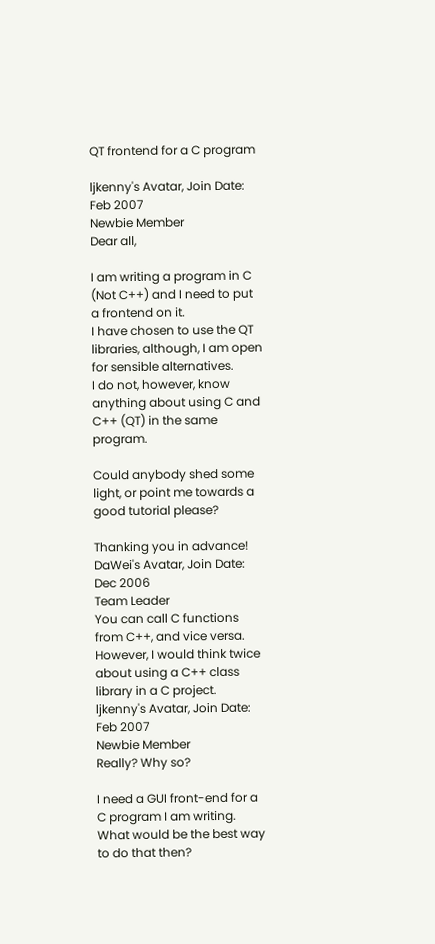QT frontend for a C program

ljkenny's Avatar, Join Date: Feb 2007
Newbie Member
Dear all,

I am writing a program in C (Not C++) and I need to put a frontend on it.
I have chosen to use the QT libraries, although, I am open for sensible alternatives.
I do not, however, know anything about using C and C++ (QT) in the same program.

Could anybody shed some light, or point me towards a good tutorial please?

Thanking you in advance!
DaWei's Avatar, Join Date: Dec 2006
Team Leader
You can call C functions from C++, and vice versa. However, I would think twice about using a C++ class library in a C project.
ljkenny's Avatar, Join Date: Feb 2007
Newbie Member
Really? Why so?

I need a GUI front-end for a C program I am writing.
What would be the best way to do that then?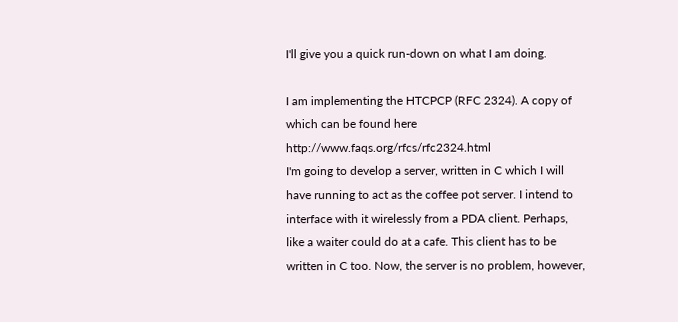I'll give you a quick run-down on what I am doing.

I am implementing the HTCPCP (RFC 2324). A copy of which can be found here http://www.faqs.org/rfcs/rfc2324.html
I'm going to develop a server, written in C which I will have running to act as the coffee pot server. I intend to interface with it wirelessly from a PDA client. Perhaps, like a waiter could do at a cafe. This client has to be written in C too. Now, the server is no problem, however,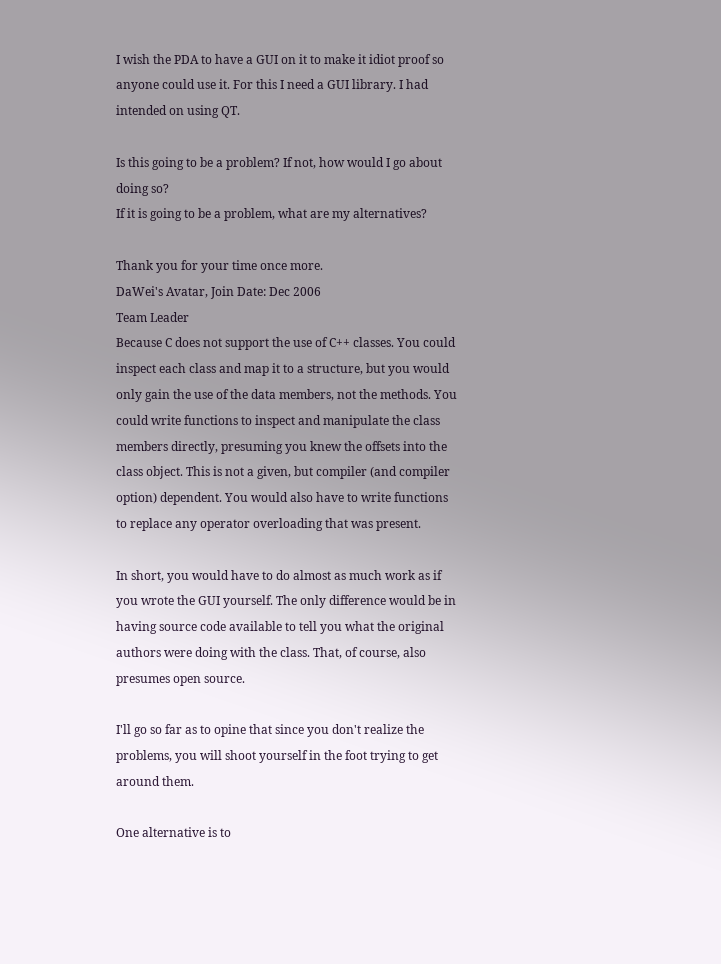I wish the PDA to have a GUI on it to make it idiot proof so anyone could use it. For this I need a GUI library. I had intended on using QT.

Is this going to be a problem? If not, how would I go about doing so?
If it is going to be a problem, what are my alternatives?

Thank you for your time once more.
DaWei's Avatar, Join Date: Dec 2006
Team Leader
Because C does not support the use of C++ classes. You could inspect each class and map it to a structure, but you would only gain the use of the data members, not the methods. You could write functions to inspect and manipulate the class members directly, presuming you knew the offsets into the class object. This is not a given, but compiler (and compiler option) dependent. You would also have to write functions to replace any operator overloading that was present.

In short, you would have to do almost as much work as if you wrote the GUI yourself. The only difference would be in having source code available to tell you what the original authors were doing with the class. That, of course, also presumes open source.

I'll go so far as to opine that since you don't realize the problems, you will shoot yourself in the foot trying to get around them.

One alternative is to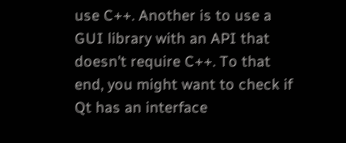use C++. Another is to use a GUI library with an API that doesn't require C++. To that end, you might want to check if Qt has an interface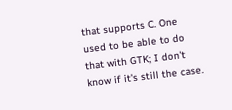that supports C. One used to be able to do that with GTK; I don't know if it's still the case.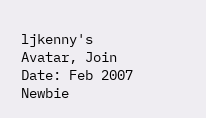ljkenny's Avatar, Join Date: Feb 2007
Newbie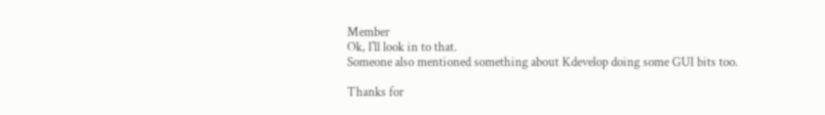Member
Ok, I'll look in to that.
Someone also mentioned something about Kdevelop doing some GUI bits too.

Thanks for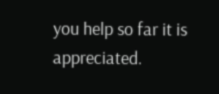you help so far it is appreciated.